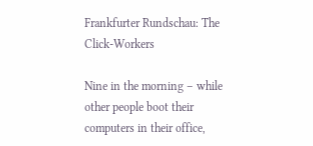Frankfurter Rundschau: The Click-Workers

Nine in the morning – while other people boot their computers in their office,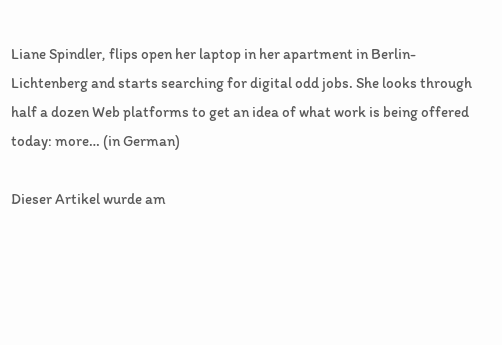Liane Spindler, flips open her laptop in her apartment in Berlin-Lichtenberg and starts searching for digital odd jobs. She looks through half a dozen Web platforms to get an idea of what work is being offered today: more… (in German)

Dieser Artikel wurde am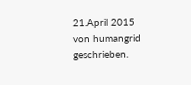21.April 2015 von humangrid geschrieben.